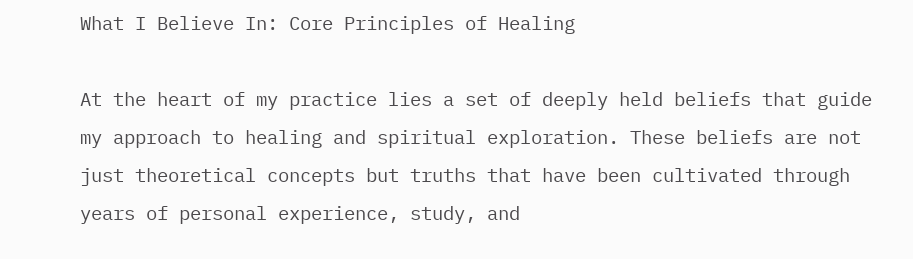What I Believe In: Core Principles of Healing

At the heart of my practice lies a set of deeply held beliefs that guide my approach to healing and spiritual exploration. These beliefs are not just theoretical concepts but truths that have been cultivated through years of personal experience, study, and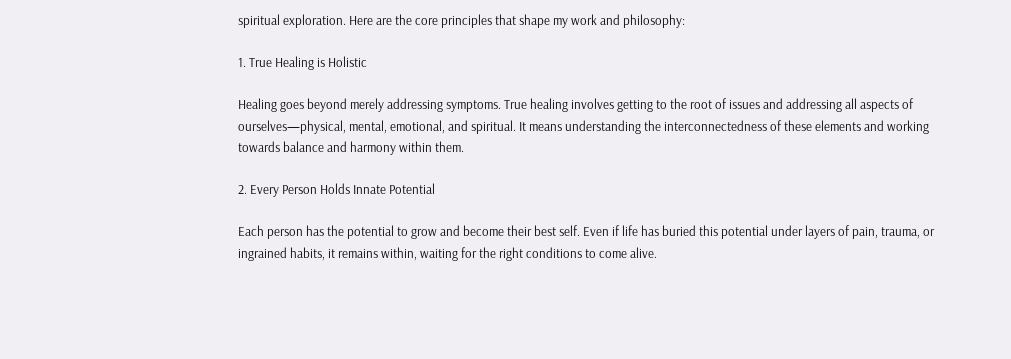spiritual exploration. Here are the core principles that shape my work and philosophy:

1. True Healing is Holistic

Healing goes beyond merely addressing symptoms. True healing involves getting to the root of issues and addressing all aspects of ourselves—physical, mental, emotional, and spiritual. It means understanding the interconnectedness of these elements and working towards balance and harmony within them.

2. Every Person Holds Innate Potential

Each person has the potential to grow and become their best self. Even if life has buried this potential under layers of pain, trauma, or ingrained habits, it remains within, waiting for the right conditions to come alive.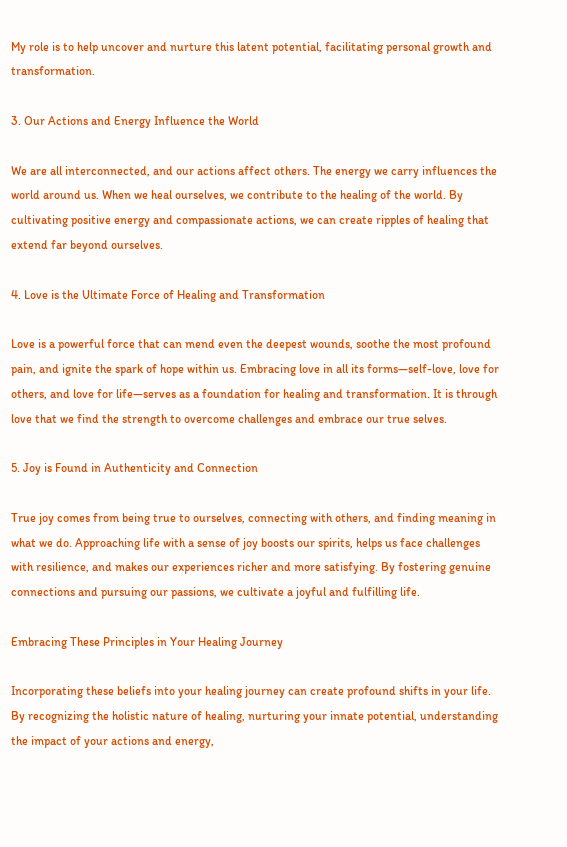My role is to help uncover and nurture this latent potential, facilitating personal growth and transformation.

3. Our Actions and Energy Influence the World

We are all interconnected, and our actions affect others. The energy we carry influences the world around us. When we heal ourselves, we contribute to the healing of the world. By cultivating positive energy and compassionate actions, we can create ripples of healing that extend far beyond ourselves.

4. Love is the Ultimate Force of Healing and Transformation

Love is a powerful force that can mend even the deepest wounds, soothe the most profound pain, and ignite the spark of hope within us. Embracing love in all its forms—self-love, love for others, and love for life—serves as a foundation for healing and transformation. It is through love that we find the strength to overcome challenges and embrace our true selves.

5. Joy is Found in Authenticity and Connection

True joy comes from being true to ourselves, connecting with others, and finding meaning in what we do. Approaching life with a sense of joy boosts our spirits, helps us face challenges with resilience, and makes our experiences richer and more satisfying. By fostering genuine connections and pursuing our passions, we cultivate a joyful and fulfilling life.

Embracing These Principles in Your Healing Journey

Incorporating these beliefs into your healing journey can create profound shifts in your life. By recognizing the holistic nature of healing, nurturing your innate potential, understanding the impact of your actions and energy,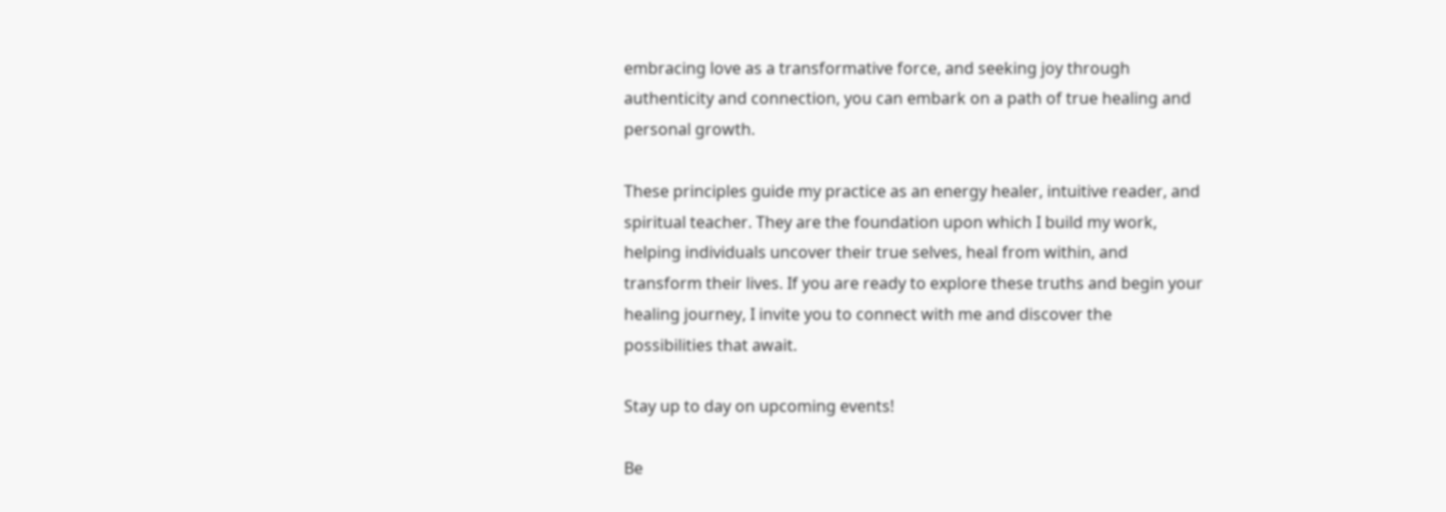embracing love as a transformative force, and seeking joy through authenticity and connection, you can embark on a path of true healing and personal growth.

These principles guide my practice as an energy healer, intuitive reader, and spiritual teacher. They are the foundation upon which I build my work, helping individuals uncover their true selves, heal from within, and transform their lives. If you are ready to explore these truths and begin your healing journey, I invite you to connect with me and discover the possibilities that await.

Stay up to day on upcoming events!

Be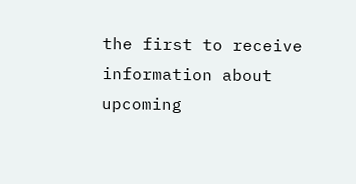the first to receive information about upcoming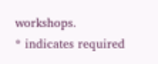workshops.
* indicates required